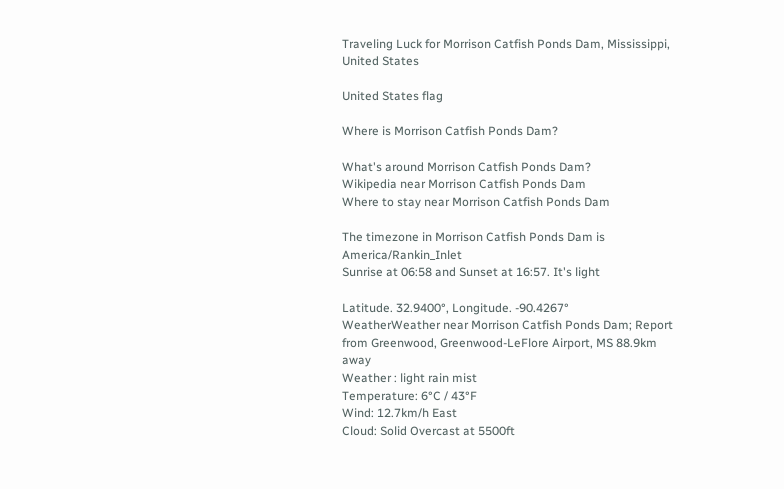Traveling Luck for Morrison Catfish Ponds Dam, Mississippi, United States

United States flag

Where is Morrison Catfish Ponds Dam?

What's around Morrison Catfish Ponds Dam?
Wikipedia near Morrison Catfish Ponds Dam
Where to stay near Morrison Catfish Ponds Dam

The timezone in Morrison Catfish Ponds Dam is America/Rankin_Inlet
Sunrise at 06:58 and Sunset at 16:57. It's light

Latitude. 32.9400°, Longitude. -90.4267°
WeatherWeather near Morrison Catfish Ponds Dam; Report from Greenwood, Greenwood-LeFlore Airport, MS 88.9km away
Weather : light rain mist
Temperature: 6°C / 43°F
Wind: 12.7km/h East
Cloud: Solid Overcast at 5500ft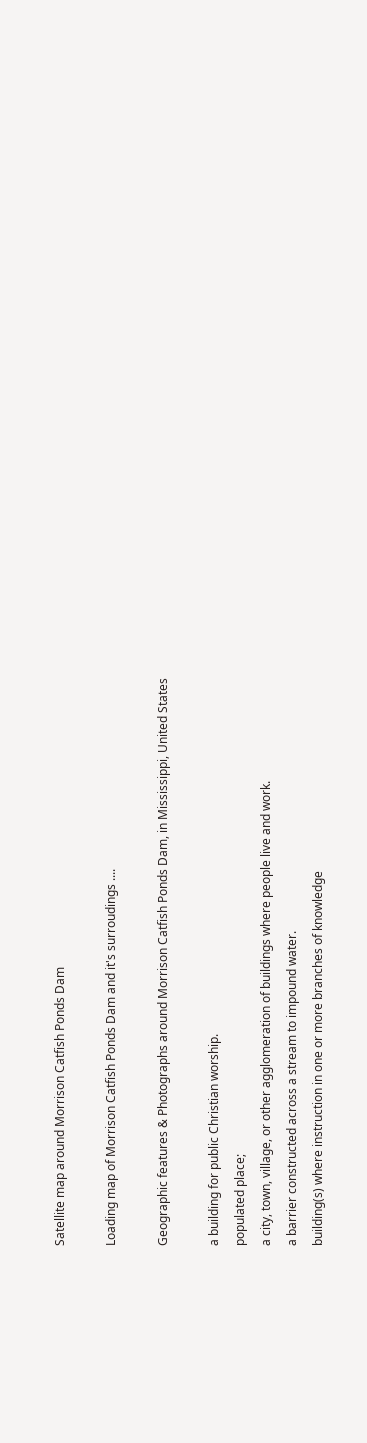Satellite map around Morrison Catfish Ponds Dam

Loading map of Morrison Catfish Ponds Dam and it's surroudings ....

Geographic features & Photographs around Morrison Catfish Ponds Dam, in Mississippi, United States

a building for public Christian worship.
populated place;
a city, town, village, or other agglomeration of buildings where people live and work.
a barrier constructed across a stream to impound water.
building(s) where instruction in one or more branches of knowledge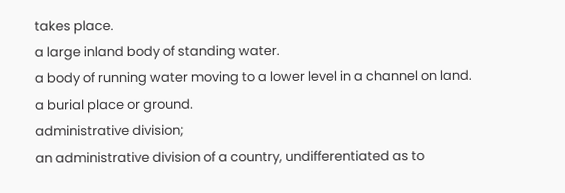takes place.
a large inland body of standing water.
a body of running water moving to a lower level in a channel on land.
a burial place or ground.
administrative division;
an administrative division of a country, undifferentiated as to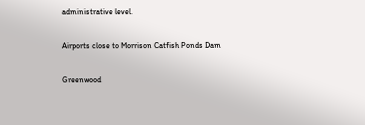administrative level.

Airports close to Morrison Catfish Ponds Dam

Greenwood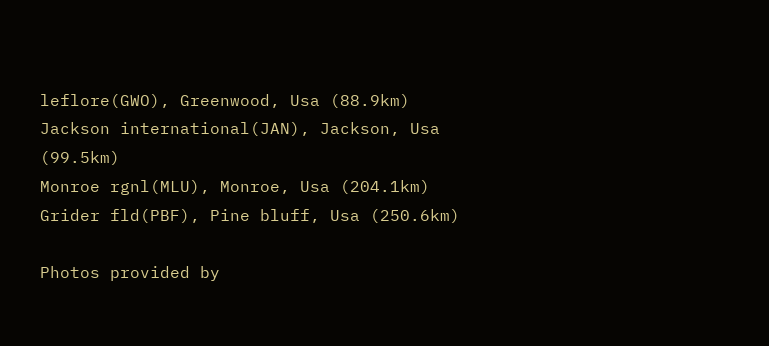leflore(GWO), Greenwood, Usa (88.9km)
Jackson international(JAN), Jackson, Usa (99.5km)
Monroe rgnl(MLU), Monroe, Usa (204.1km)
Grider fld(PBF), Pine bluff, Usa (250.6km)

Photos provided by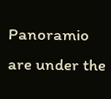Panoramio are under the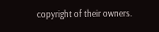copyright of their owners.